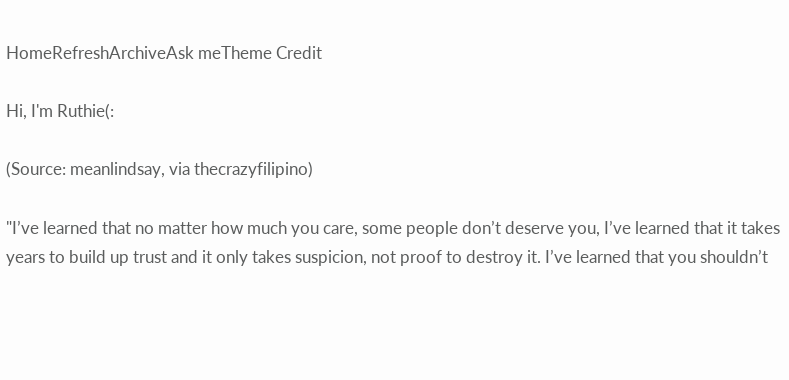HomeRefreshArchiveAsk meTheme Credit

Hi, I'm Ruthie(:

(Source: meanlindsay, via thecrazyfilipino)

"I’ve learned that no matter how much you care, some people don’t deserve you, I’ve learned that it takes years to build up trust and it only takes suspicion, not proof to destroy it. I’ve learned that you shouldn’t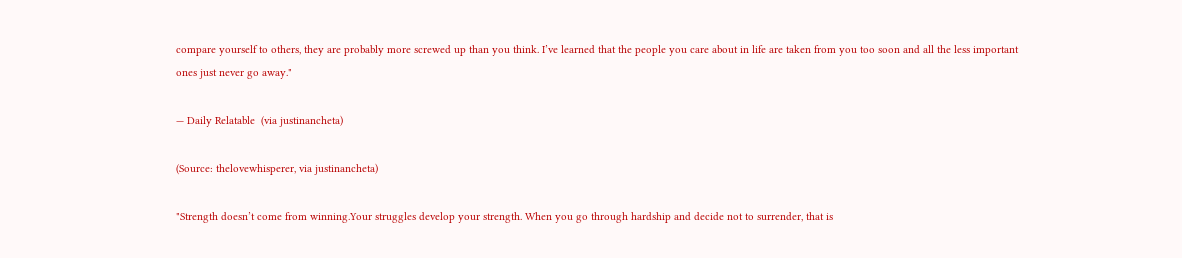compare yourself to others, they are probably more screwed up than you think. I’ve learned that the people you care about in life are taken from you too soon and all the less important ones just never go away."

— Daily Relatable  (via justinancheta)

(Source: thelovewhisperer, via justinancheta)

"Strength doesn’t come from winning.Your struggles develop your strength. When you go through hardship and decide not to surrender, that is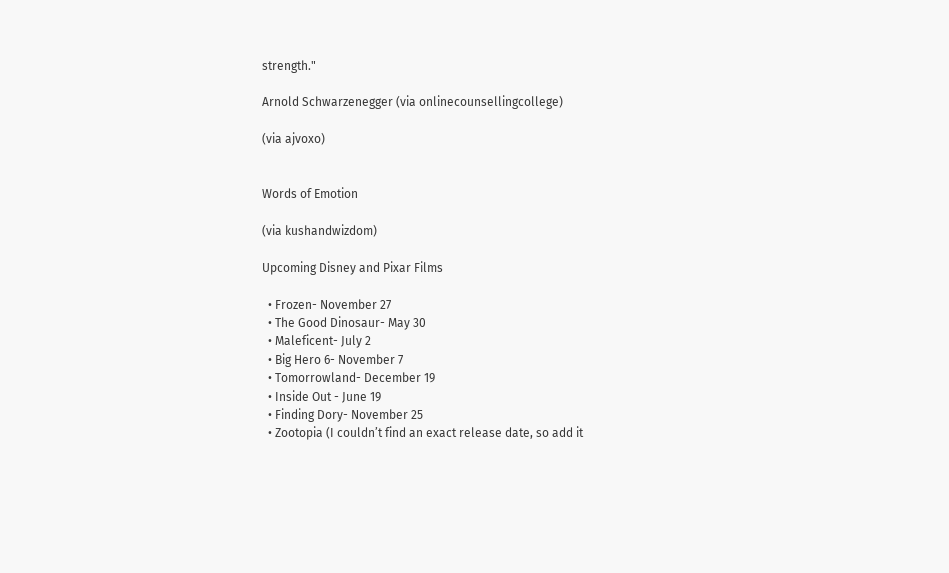strength."

Arnold Schwarzenegger (via onlinecounsellingcollege)

(via ajvoxo)


Words of Emotion

(via kushandwizdom)

Upcoming Disney and Pixar Films

  • Frozen- November 27
  • The Good Dinosaur- May 30
  • Maleficent- July 2
  • Big Hero 6- November 7
  • Tomorrowland- December 19
  • Inside Out - June 19
  • Finding Dory- November 25
  • Zootopia (I couldn’t find an exact release date, so add it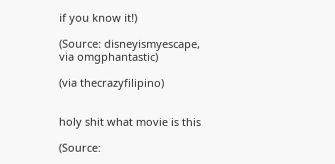if you know it!)

(Source: disneyismyescape, via omgphantastic)

(via thecrazyfilipino)


holy shit what movie is this

(Source: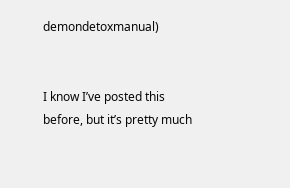demondetoxmanual)


I know I’ve posted this before, but it’s pretty much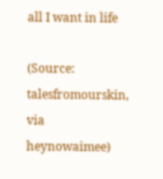all I want in life

(Source: talesfromourskin, via heynowaimee)